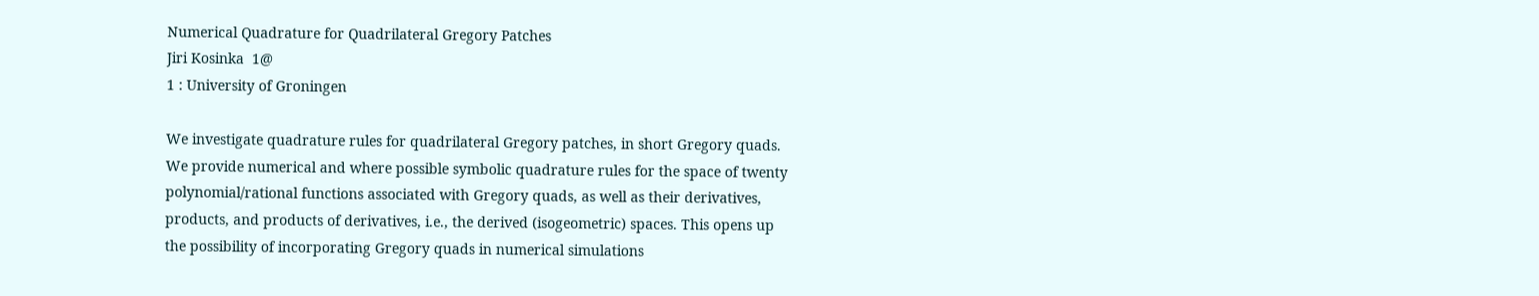Numerical Quadrature for Quadrilateral Gregory Patches
Jiri Kosinka  1@
1 : University of Groningen

We investigate quadrature rules for quadrilateral Gregory patches, in short Gregory quads. We provide numerical and where possible symbolic quadrature rules for the space of twenty polynomial/rational functions associated with Gregory quads, as well as their derivatives, products, and products of derivatives, i.e., the derived (isogeometric) spaces. This opens up the possibility of incorporating Gregory quads in numerical simulations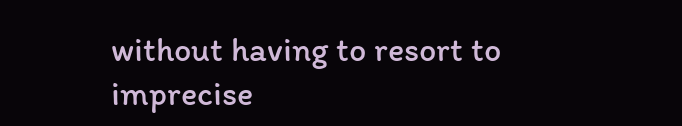without having to resort to imprecise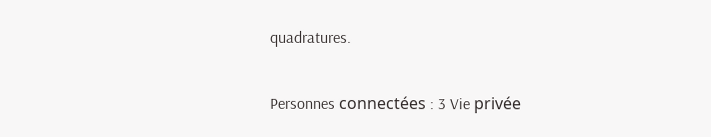quadratures.

Personnes connectées : 3 Vie privée